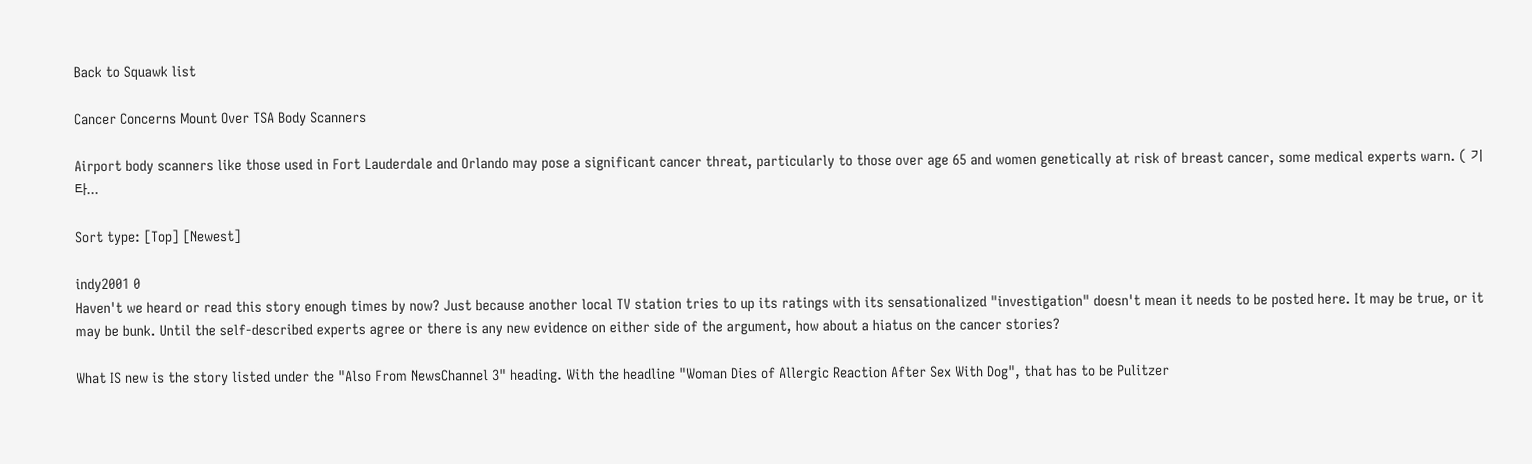Back to Squawk list

Cancer Concerns Mount Over TSA Body Scanners

Airport body scanners like those used in Fort Lauderdale and Orlando may pose a significant cancer threat, particularly to those over age 65 and women genetically at risk of breast cancer, some medical experts warn. ( 기타...

Sort type: [Top] [Newest]

indy2001 0
Haven't we heard or read this story enough times by now? Just because another local TV station tries to up its ratings with its sensationalized "investigation" doesn't mean it needs to be posted here. It may be true, or it may be bunk. Until the self-described experts agree or there is any new evidence on either side of the argument, how about a hiatus on the cancer stories?

What IS new is the story listed under the "Also From NewsChannel 3" heading. With the headline "Woman Dies of Allergic Reaction After Sex With Dog", that has to be Pulitzer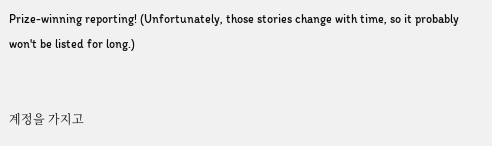Prize-winning reporting! (Unfortunately, those stories change with time, so it probably won't be listed for long.)


계정을 가지고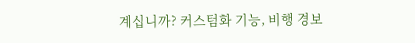계십니까? 커스텀화 기능, 비행 경보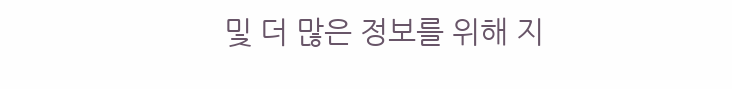및 더 많은 정보를 위해 지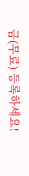금(무료) 등록하세요!